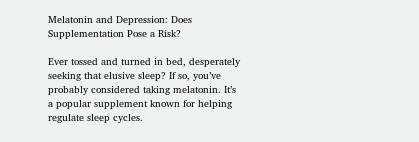Melatonin and Depression: Does Supplementation Pose a Risk?

Ever tossed and turned in bed, desperately seeking that elusive sleep? If so, you’ve probably considered taking melatonin. It’s a popular supplement known for helping regulate sleep cycles.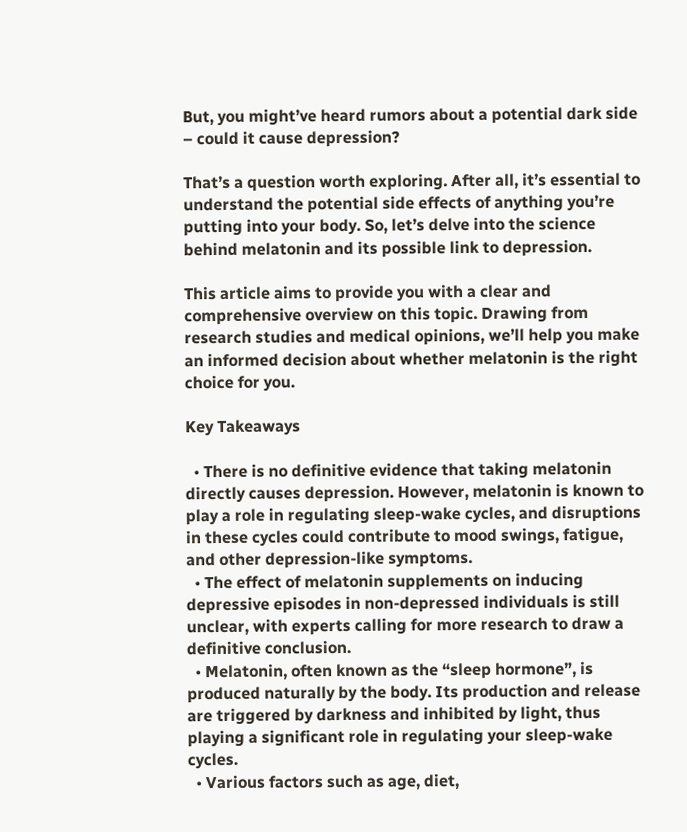But, you might’ve heard rumors about a potential dark side – could it cause depression?

That’s a question worth exploring. After all, it’s essential to understand the potential side effects of anything you’re putting into your body. So, let’s delve into the science behind melatonin and its possible link to depression.

This article aims to provide you with a clear and comprehensive overview on this topic. Drawing from research studies and medical opinions, we’ll help you make an informed decision about whether melatonin is the right choice for you.

Key Takeaways

  • There is no definitive evidence that taking melatonin directly causes depression. However, melatonin is known to play a role in regulating sleep-wake cycles, and disruptions in these cycles could contribute to mood swings, fatigue, and other depression-like symptoms.
  • The effect of melatonin supplements on inducing depressive episodes in non-depressed individuals is still unclear, with experts calling for more research to draw a definitive conclusion.
  • Melatonin, often known as the “sleep hormone”, is produced naturally by the body. Its production and release are triggered by darkness and inhibited by light, thus playing a significant role in regulating your sleep-wake cycles.
  • Various factors such as age, diet,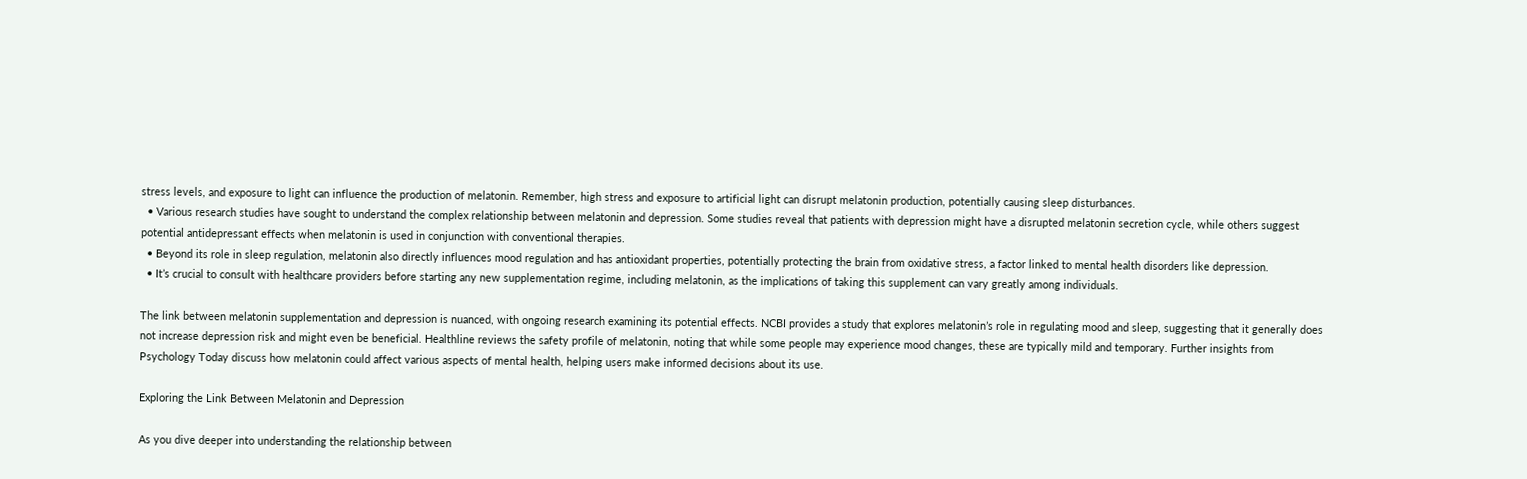stress levels, and exposure to light can influence the production of melatonin. Remember, high stress and exposure to artificial light can disrupt melatonin production, potentially causing sleep disturbances.
  • Various research studies have sought to understand the complex relationship between melatonin and depression. Some studies reveal that patients with depression might have a disrupted melatonin secretion cycle, while others suggest potential antidepressant effects when melatonin is used in conjunction with conventional therapies.
  • Beyond its role in sleep regulation, melatonin also directly influences mood regulation and has antioxidant properties, potentially protecting the brain from oxidative stress, a factor linked to mental health disorders like depression.
  • It’s crucial to consult with healthcare providers before starting any new supplementation regime, including melatonin, as the implications of taking this supplement can vary greatly among individuals.

The link between melatonin supplementation and depression is nuanced, with ongoing research examining its potential effects. NCBI provides a study that explores melatonin’s role in regulating mood and sleep, suggesting that it generally does not increase depression risk and might even be beneficial. Healthline reviews the safety profile of melatonin, noting that while some people may experience mood changes, these are typically mild and temporary. Further insights from Psychology Today discuss how melatonin could affect various aspects of mental health, helping users make informed decisions about its use.

Exploring the Link Between Melatonin and Depression

As you dive deeper into understanding the relationship between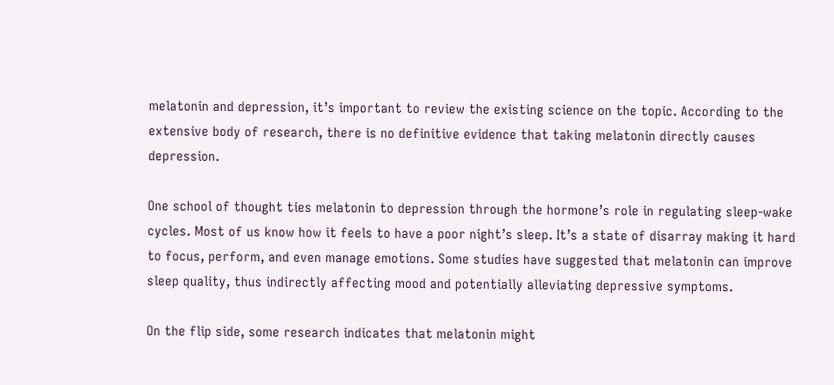melatonin and depression, it’s important to review the existing science on the topic. According to the extensive body of research, there is no definitive evidence that taking melatonin directly causes depression.

One school of thought ties melatonin to depression through the hormone’s role in regulating sleep-wake cycles. Most of us know how it feels to have a poor night’s sleep. It’s a state of disarray making it hard to focus, perform, and even manage emotions. Some studies have suggested that melatonin can improve sleep quality, thus indirectly affecting mood and potentially alleviating depressive symptoms.

On the flip side, some research indicates that melatonin might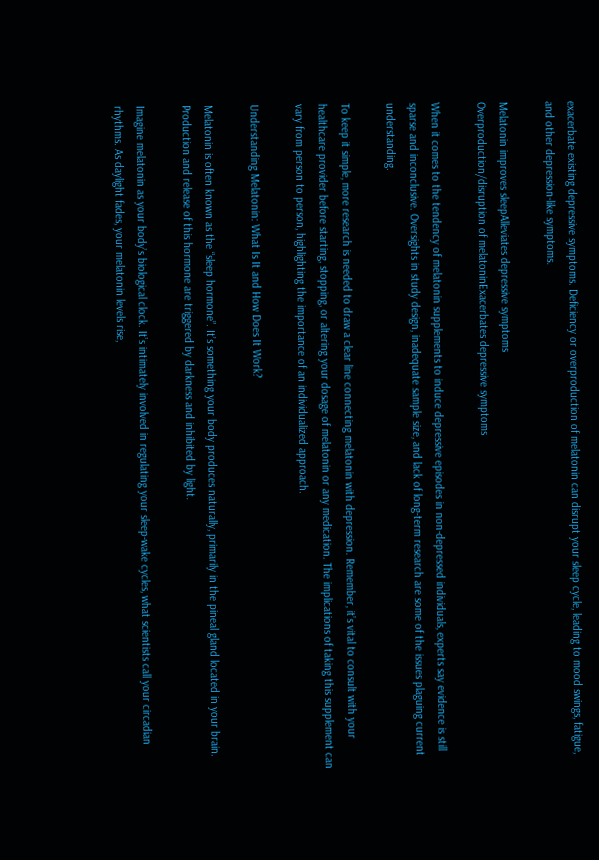exacerbate existing depressive symptoms. Deficiency or overproduction of melatonin can disrupt your sleep cycle, leading to mood swings, fatigue, and other depression-like symptoms.

Melatonin improves sleepAlleviates depressive symptoms
Overproduction/disruption of melatoninExacerbates depressive symptoms

When it comes to the tendency of melatonin supplements to induce depressive episodes in non-depressed individuals, experts say evidence is still sparse and inconclusive. Oversights in study design, inadequate sample size, and lack of long-term research are some of the issues plaguing current understanding.

To keep it simple, more research is needed to draw a clear line connecting melatonin with depression. Remember, it’s vital to consult with your healthcare provider before starting, stopping, or altering your dosage of melatonin or any medication. The implications of taking this supplement can vary from person to person, highlighting the importance of an individualized approach.

Understanding Melatonin: What Is It and How Does It Work?

Melatonin is often known as the “sleep hormone”. It’s something your body produces naturally, primarily in the pineal gland located in your brain. Production and release of this hormone are triggered by darkness and inhibited by light.

Imagine melatonin as your body’s biological clock. It’s intimately involved in regulating your sleep-wake cycles, what scientists call your circadian rhythms. As daylight fades, your melatonin levels rise,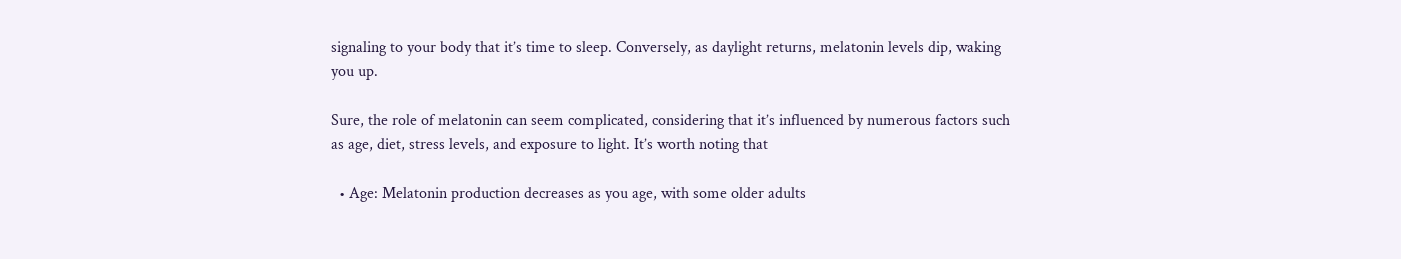signaling to your body that it’s time to sleep. Conversely, as daylight returns, melatonin levels dip, waking you up.

Sure, the role of melatonin can seem complicated, considering that it’s influenced by numerous factors such as age, diet, stress levels, and exposure to light. It’s worth noting that

  • Age: Melatonin production decreases as you age, with some older adults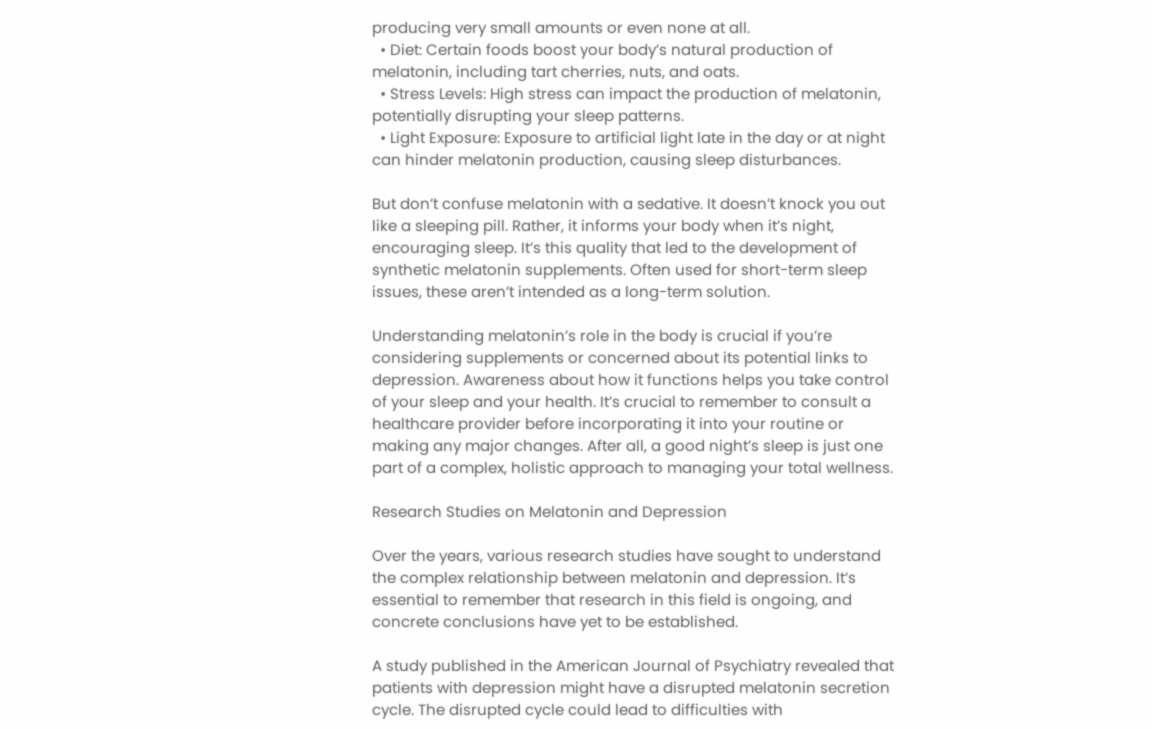producing very small amounts or even none at all.
  • Diet: Certain foods boost your body’s natural production of melatonin, including tart cherries, nuts, and oats.
  • Stress Levels: High stress can impact the production of melatonin, potentially disrupting your sleep patterns.
  • Light Exposure: Exposure to artificial light late in the day or at night can hinder melatonin production, causing sleep disturbances.

But don’t confuse melatonin with a sedative. It doesn’t knock you out like a sleeping pill. Rather, it informs your body when it’s night, encouraging sleep. It’s this quality that led to the development of synthetic melatonin supplements. Often used for short-term sleep issues, these aren’t intended as a long-term solution.

Understanding melatonin’s role in the body is crucial if you’re considering supplements or concerned about its potential links to depression. Awareness about how it functions helps you take control of your sleep and your health. It’s crucial to remember to consult a healthcare provider before incorporating it into your routine or making any major changes. After all, a good night’s sleep is just one part of a complex, holistic approach to managing your total wellness.

Research Studies on Melatonin and Depression

Over the years, various research studies have sought to understand the complex relationship between melatonin and depression. It’s essential to remember that research in this field is ongoing, and concrete conclusions have yet to be established.

A study published in the American Journal of Psychiatry revealed that patients with depression might have a disrupted melatonin secretion cycle. The disrupted cycle could lead to difficulties with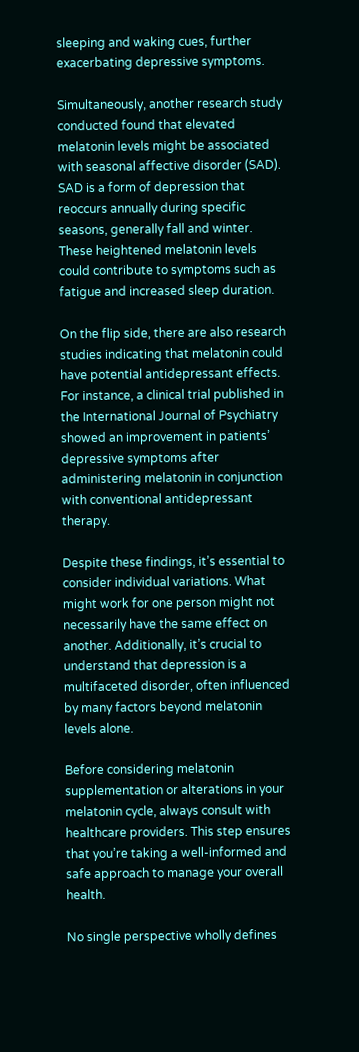sleeping and waking cues, further exacerbating depressive symptoms.

Simultaneously, another research study conducted found that elevated melatonin levels might be associated with seasonal affective disorder (SAD). SAD is a form of depression that reoccurs annually during specific seasons, generally fall and winter. These heightened melatonin levels could contribute to symptoms such as fatigue and increased sleep duration.

On the flip side, there are also research studies indicating that melatonin could have potential antidepressant effects. For instance, a clinical trial published in the International Journal of Psychiatry showed an improvement in patients’ depressive symptoms after administering melatonin in conjunction with conventional antidepressant therapy.

Despite these findings, it’s essential to consider individual variations. What might work for one person might not necessarily have the same effect on another. Additionally, it’s crucial to understand that depression is a multifaceted disorder, often influenced by many factors beyond melatonin levels alone.

Before considering melatonin supplementation or alterations in your melatonin cycle, always consult with healthcare providers. This step ensures that you’re taking a well-informed and safe approach to manage your overall health.

No single perspective wholly defines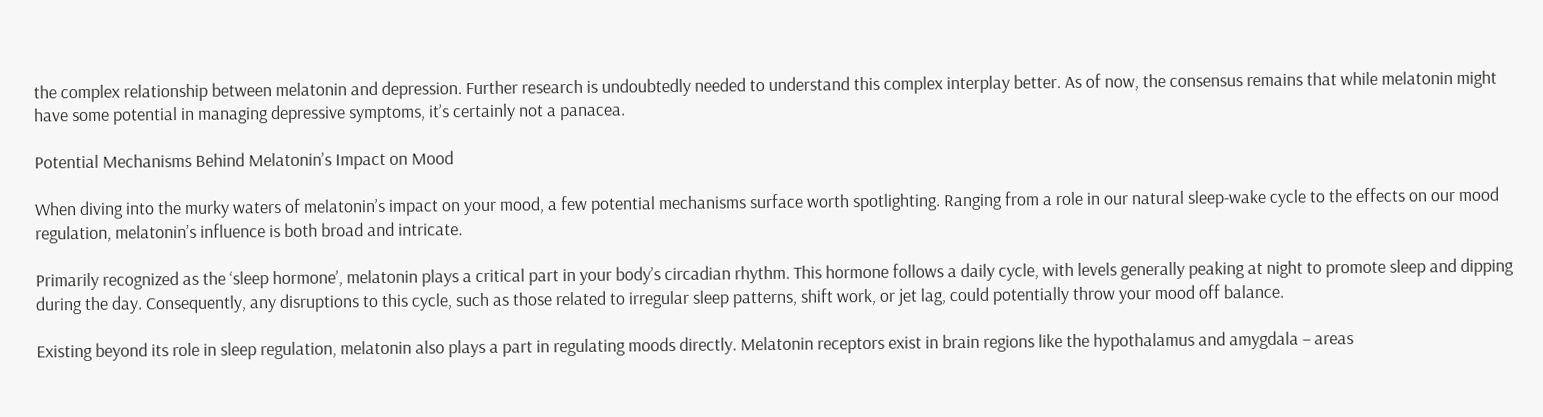the complex relationship between melatonin and depression. Further research is undoubtedly needed to understand this complex interplay better. As of now, the consensus remains that while melatonin might have some potential in managing depressive symptoms, it’s certainly not a panacea.

Potential Mechanisms Behind Melatonin’s Impact on Mood

When diving into the murky waters of melatonin’s impact on your mood, a few potential mechanisms surface worth spotlighting. Ranging from a role in our natural sleep-wake cycle to the effects on our mood regulation, melatonin’s influence is both broad and intricate.

Primarily recognized as the ‘sleep hormone’, melatonin plays a critical part in your body’s circadian rhythm. This hormone follows a daily cycle, with levels generally peaking at night to promote sleep and dipping during the day. Consequently, any disruptions to this cycle, such as those related to irregular sleep patterns, shift work, or jet lag, could potentially throw your mood off balance.

Existing beyond its role in sleep regulation, melatonin also plays a part in regulating moods directly. Melatonin receptors exist in brain regions like the hypothalamus and amygdala – areas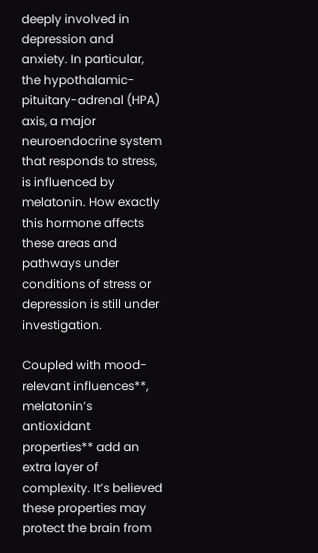deeply involved in depression and anxiety. In particular, the hypothalamic-pituitary-adrenal (HPA) axis, a major neuroendocrine system that responds to stress, is influenced by melatonin. How exactly this hormone affects these areas and pathways under conditions of stress or depression is still under investigation.

Coupled with mood-relevant influences**, melatonin’s antioxidant properties** add an extra layer of complexity. It’s believed these properties may protect the brain from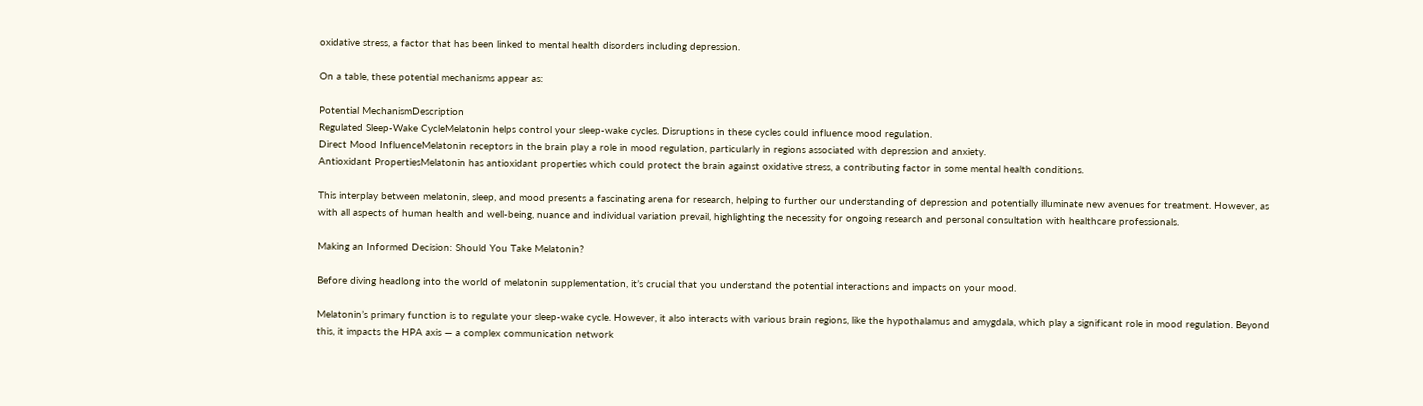oxidative stress, a factor that has been linked to mental health disorders including depression.

On a table, these potential mechanisms appear as:

Potential MechanismDescription
Regulated Sleep-Wake CycleMelatonin helps control your sleep-wake cycles. Disruptions in these cycles could influence mood regulation.
Direct Mood InfluenceMelatonin receptors in the brain play a role in mood regulation, particularly in regions associated with depression and anxiety.
Antioxidant PropertiesMelatonin has antioxidant properties which could protect the brain against oxidative stress, a contributing factor in some mental health conditions.

This interplay between melatonin, sleep, and mood presents a fascinating arena for research, helping to further our understanding of depression and potentially illuminate new avenues for treatment. However, as with all aspects of human health and well-being, nuance and individual variation prevail, highlighting the necessity for ongoing research and personal consultation with healthcare professionals.

Making an Informed Decision: Should You Take Melatonin?

Before diving headlong into the world of melatonin supplementation, it’s crucial that you understand the potential interactions and impacts on your mood.

Melatonin’s primary function is to regulate your sleep-wake cycle. However, it also interacts with various brain regions, like the hypothalamus and amygdala, which play a significant role in mood regulation. Beyond this, it impacts the HPA axis — a complex communication network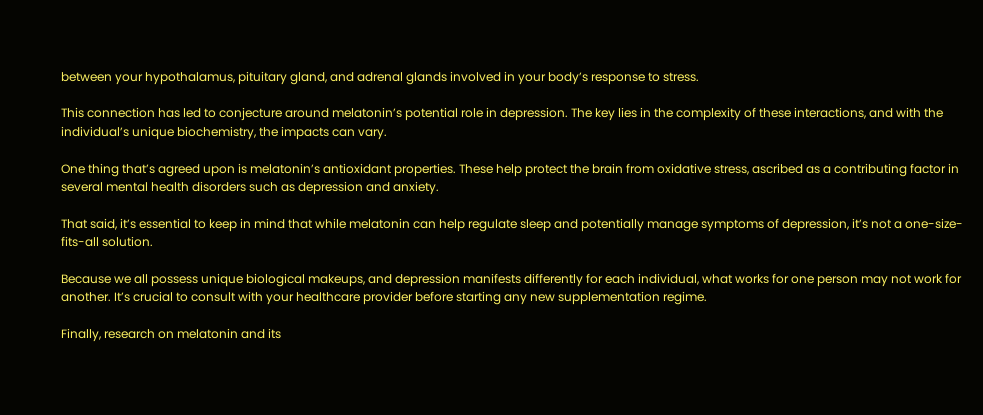between your hypothalamus, pituitary gland, and adrenal glands involved in your body’s response to stress.

This connection has led to conjecture around melatonin’s potential role in depression. The key lies in the complexity of these interactions, and with the individual’s unique biochemistry, the impacts can vary.

One thing that’s agreed upon is melatonin’s antioxidant properties. These help protect the brain from oxidative stress, ascribed as a contributing factor in several mental health disorders such as depression and anxiety.

That said, it’s essential to keep in mind that while melatonin can help regulate sleep and potentially manage symptoms of depression, it’s not a one-size-fits-all solution.

Because we all possess unique biological makeups, and depression manifests differently for each individual, what works for one person may not work for another. It’s crucial to consult with your healthcare provider before starting any new supplementation regime.

Finally, research on melatonin and its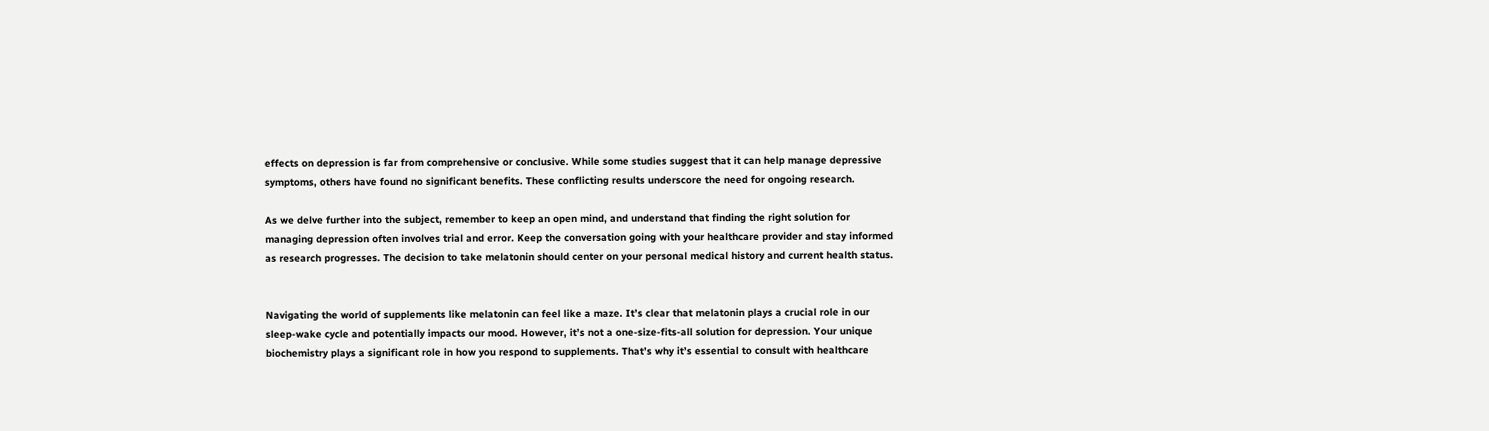effects on depression is far from comprehensive or conclusive. While some studies suggest that it can help manage depressive symptoms, others have found no significant benefits. These conflicting results underscore the need for ongoing research.

As we delve further into the subject, remember to keep an open mind, and understand that finding the right solution for managing depression often involves trial and error. Keep the conversation going with your healthcare provider and stay informed as research progresses. The decision to take melatonin should center on your personal medical history and current health status.


Navigating the world of supplements like melatonin can feel like a maze. It’s clear that melatonin plays a crucial role in our sleep-wake cycle and potentially impacts our mood. However, it’s not a one-size-fits-all solution for depression. Your unique biochemistry plays a significant role in how you respond to supplements. That’s why it’s essential to consult with healthcare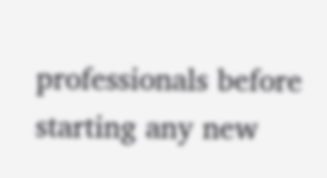professionals before starting any new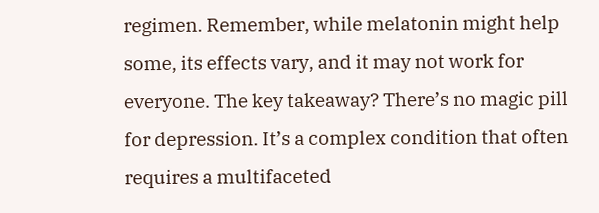regimen. Remember, while melatonin might help some, its effects vary, and it may not work for everyone. The key takeaway? There’s no magic pill for depression. It’s a complex condition that often requires a multifaceted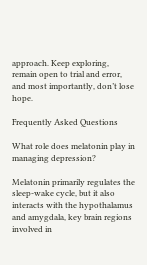approach. Keep exploring, remain open to trial and error, and most importantly, don’t lose hope.

Frequently Asked Questions

What role does melatonin play in managing depression?

Melatonin primarily regulates the sleep-wake cycle, but it also interacts with the hypothalamus and amygdala, key brain regions involved in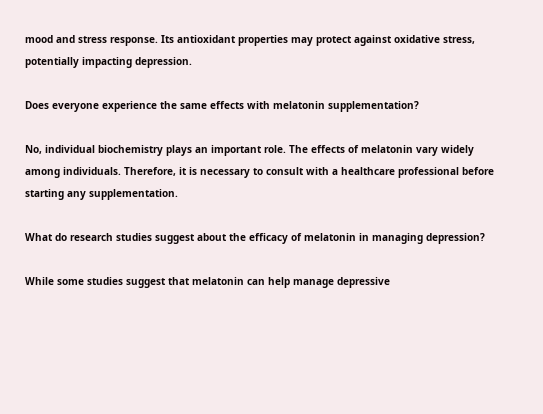mood and stress response. Its antioxidant properties may protect against oxidative stress, potentially impacting depression.

Does everyone experience the same effects with melatonin supplementation?

No, individual biochemistry plays an important role. The effects of melatonin vary widely among individuals. Therefore, it is necessary to consult with a healthcare professional before starting any supplementation.

What do research studies suggest about the efficacy of melatonin in managing depression?

While some studies suggest that melatonin can help manage depressive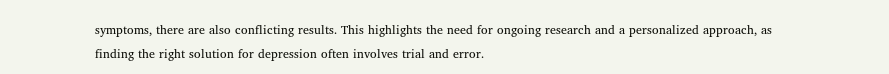symptoms, there are also conflicting results. This highlights the need for ongoing research and a personalized approach, as finding the right solution for depression often involves trial and error.